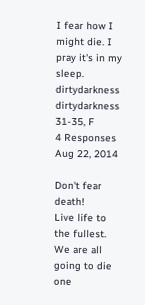I fear how I might die. I pray it's in my sleep.
dirtydarkness dirtydarkness
31-35, F
4 Responses Aug 22, 2014

Don't fear death!
Live life to the fullest. We are all going to die one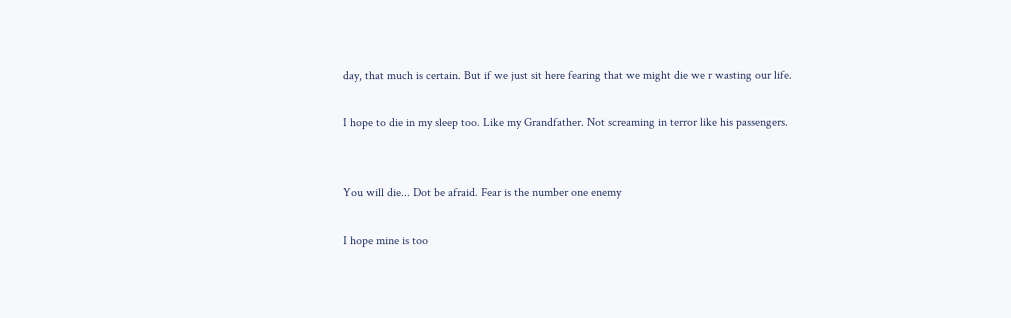day, that much is certain. But if we just sit here fearing that we might die we r wasting our life.

I hope to die in my sleep too. Like my Grandfather. Not screaming in terror like his passengers.


You will die... Dot be afraid. Fear is the number one enemy

I hope mine is too